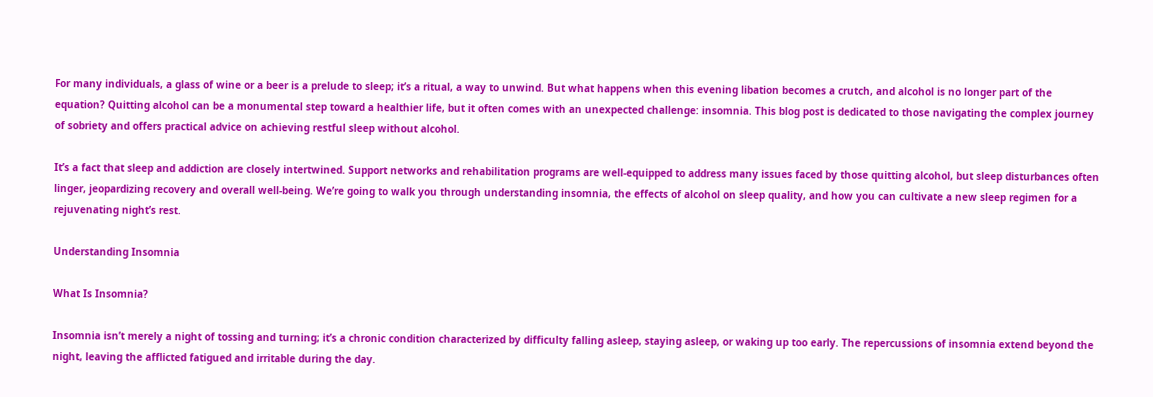For many individuals, a glass of wine or a beer is a prelude to sleep; it’s a ritual, a way to unwind. But what happens when this evening libation becomes a crutch, and alcohol is no longer part of the equation? Quitting alcohol can be a monumental step toward a healthier life, but it often comes with an unexpected challenge: insomnia. This blog post is dedicated to those navigating the complex journey of sobriety and offers practical advice on achieving restful sleep without alcohol.

It’s a fact that sleep and addiction are closely intertwined. Support networks and rehabilitation programs are well-equipped to address many issues faced by those quitting alcohol, but sleep disturbances often linger, jeopardizing recovery and overall well-being. We’re going to walk you through understanding insomnia, the effects of alcohol on sleep quality, and how you can cultivate a new sleep regimen for a rejuvenating night’s rest.

Understanding Insomnia

What Is Insomnia?

Insomnia isn’t merely a night of tossing and turning; it’s a chronic condition characterized by difficulty falling asleep, staying asleep, or waking up too early. The repercussions of insomnia extend beyond the night, leaving the afflicted fatigued and irritable during the day.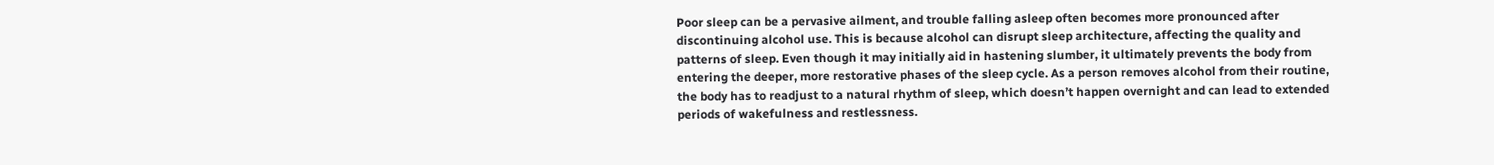Poor sleep can be a pervasive ailment, and trouble falling asleep often becomes more pronounced after discontinuing alcohol use. This is because alcohol can disrupt sleep architecture, affecting the quality and patterns of sleep. Even though it may initially aid in hastening slumber, it ultimately prevents the body from entering the deeper, more restorative phases of the sleep cycle. As a person removes alcohol from their routine, the body has to readjust to a natural rhythm of sleep, which doesn’t happen overnight and can lead to extended periods of wakefulness and restlessness.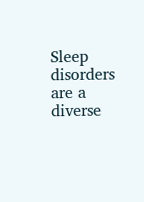Sleep disorders are a diverse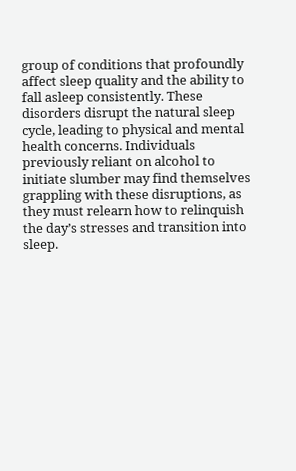group of conditions that profoundly affect sleep quality and the ability to fall asleep consistently. These disorders disrupt the natural sleep cycle, leading to physical and mental health concerns. Individuals previously reliant on alcohol to initiate slumber may find themselves grappling with these disruptions, as they must relearn how to relinquish the day’s stresses and transition into sleep.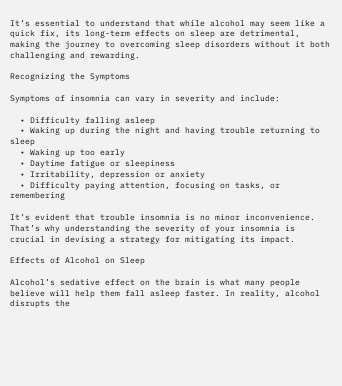It’s essential to understand that while alcohol may seem like a quick fix, its long-term effects on sleep are detrimental, making the journey to overcoming sleep disorders without it both challenging and rewarding.

Recognizing the Symptoms

Symptoms of insomnia can vary in severity and include:

  • Difficulty falling asleep
  • Waking up during the night and having trouble returning to sleep
  • Waking up too early
  • Daytime fatigue or sleepiness
  • Irritability, depression or anxiety
  • Difficulty paying attention, focusing on tasks, or remembering

It’s evident that trouble insomnia is no minor inconvenience. That’s why understanding the severity of your insomnia is crucial in devising a strategy for mitigating its impact.

Effects of Alcohol on Sleep

Alcohol’s sedative effect on the brain is what many people believe will help them fall asleep faster. In reality, alcohol disrupts the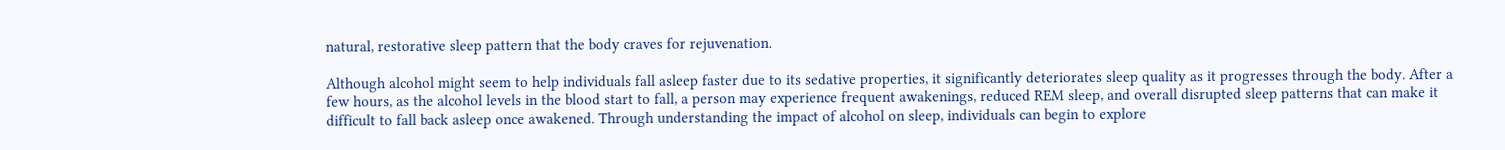natural, restorative sleep pattern that the body craves for rejuvenation.

Although alcohol might seem to help individuals fall asleep faster due to its sedative properties, it significantly deteriorates sleep quality as it progresses through the body. After a few hours, as the alcohol levels in the blood start to fall, a person may experience frequent awakenings, reduced REM sleep, and overall disrupted sleep patterns that can make it difficult to fall back asleep once awakened. Through understanding the impact of alcohol on sleep, individuals can begin to explore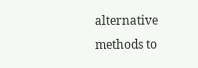alternative methods to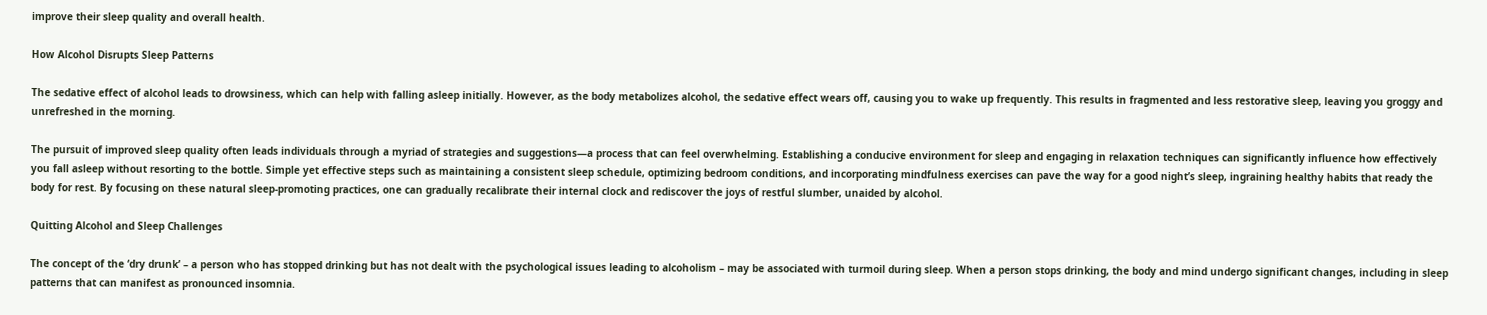improve their sleep quality and overall health.

How Alcohol Disrupts Sleep Patterns

The sedative effect of alcohol leads to drowsiness, which can help with falling asleep initially. However, as the body metabolizes alcohol, the sedative effect wears off, causing you to wake up frequently. This results in fragmented and less restorative sleep, leaving you groggy and unrefreshed in the morning.

The pursuit of improved sleep quality often leads individuals through a myriad of strategies and suggestions—a process that can feel overwhelming. Establishing a conducive environment for sleep and engaging in relaxation techniques can significantly influence how effectively you fall asleep without resorting to the bottle. Simple yet effective steps such as maintaining a consistent sleep schedule, optimizing bedroom conditions, and incorporating mindfulness exercises can pave the way for a good night’s sleep, ingraining healthy habits that ready the body for rest. By focusing on these natural sleep-promoting practices, one can gradually recalibrate their internal clock and rediscover the joys of restful slumber, unaided by alcohol.

Quitting Alcohol and Sleep Challenges

The concept of the ‘dry drunk’ – a person who has stopped drinking but has not dealt with the psychological issues leading to alcoholism – may be associated with turmoil during sleep. When a person stops drinking, the body and mind undergo significant changes, including in sleep patterns that can manifest as pronounced insomnia.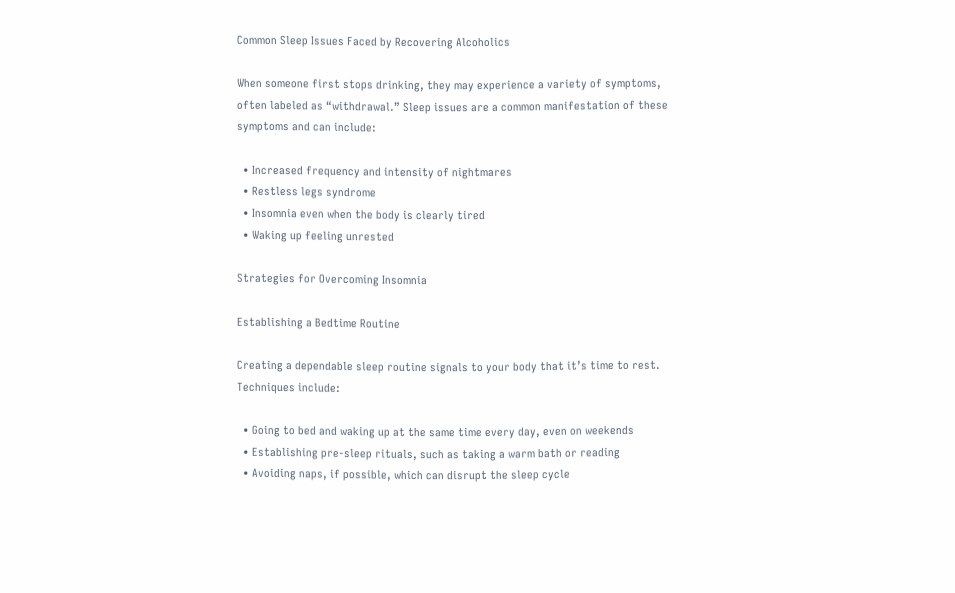Common Sleep Issues Faced by Recovering Alcoholics

When someone first stops drinking, they may experience a variety of symptoms, often labeled as “withdrawal.” Sleep issues are a common manifestation of these symptoms and can include:

  • Increased frequency and intensity of nightmares
  • Restless legs syndrome
  • Insomnia even when the body is clearly tired
  • Waking up feeling unrested

Strategies for Overcoming Insomnia

Establishing a Bedtime Routine

Creating a dependable sleep routine signals to your body that it’s time to rest. Techniques include:

  • Going to bed and waking up at the same time every day, even on weekends
  • Establishing pre-sleep rituals, such as taking a warm bath or reading
  • Avoiding naps, if possible, which can disrupt the sleep cycle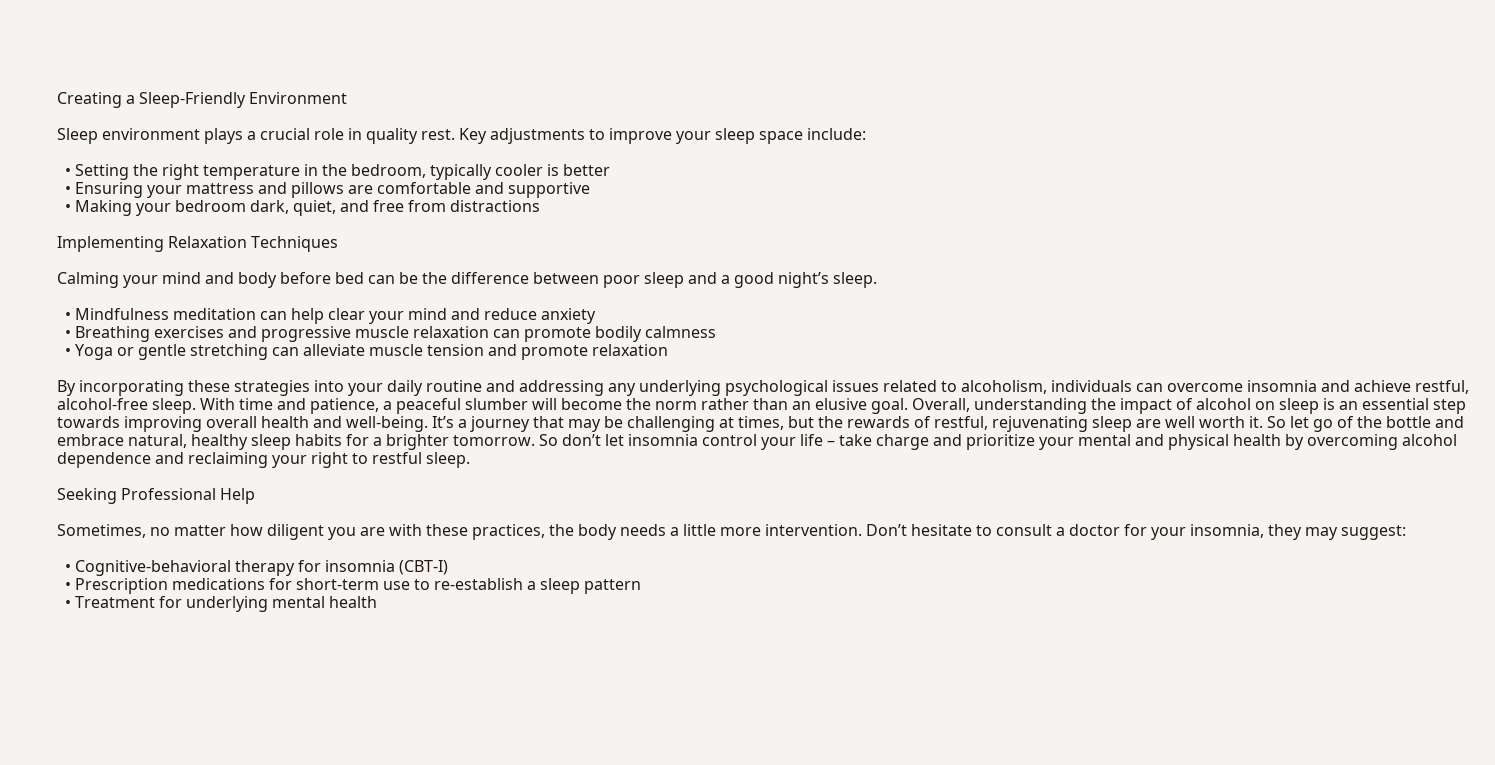Creating a Sleep-Friendly Environment

Sleep environment plays a crucial role in quality rest. Key adjustments to improve your sleep space include:

  • Setting the right temperature in the bedroom, typically cooler is better
  • Ensuring your mattress and pillows are comfortable and supportive
  • Making your bedroom dark, quiet, and free from distractions

Implementing Relaxation Techniques

Calming your mind and body before bed can be the difference between poor sleep and a good night’s sleep.

  • Mindfulness meditation can help clear your mind and reduce anxiety
  • Breathing exercises and progressive muscle relaxation can promote bodily calmness
  • Yoga or gentle stretching can alleviate muscle tension and promote relaxation

By incorporating these strategies into your daily routine and addressing any underlying psychological issues related to alcoholism, individuals can overcome insomnia and achieve restful, alcohol-free sleep. With time and patience, a peaceful slumber will become the norm rather than an elusive goal. Overall, understanding the impact of alcohol on sleep is an essential step towards improving overall health and well-being. It’s a journey that may be challenging at times, but the rewards of restful, rejuvenating sleep are well worth it. So let go of the bottle and embrace natural, healthy sleep habits for a brighter tomorrow. So don’t let insomnia control your life – take charge and prioritize your mental and physical health by overcoming alcohol dependence and reclaiming your right to restful sleep.

Seeking Professional Help

Sometimes, no matter how diligent you are with these practices, the body needs a little more intervention. Don’t hesitate to consult a doctor for your insomnia, they may suggest:

  • Cognitive-behavioral therapy for insomnia (CBT-I)
  • Prescription medications for short-term use to re-establish a sleep pattern
  • Treatment for underlying mental health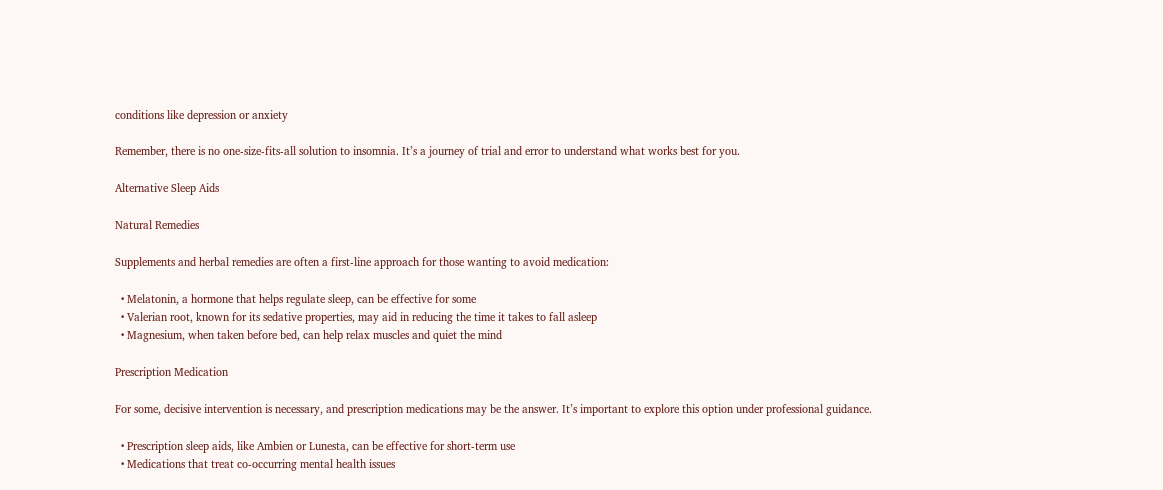conditions like depression or anxiety

Remember, there is no one-size-fits-all solution to insomnia. It’s a journey of trial and error to understand what works best for you.

Alternative Sleep Aids

Natural Remedies

Supplements and herbal remedies are often a first-line approach for those wanting to avoid medication:

  • Melatonin, a hormone that helps regulate sleep, can be effective for some
  • Valerian root, known for its sedative properties, may aid in reducing the time it takes to fall asleep
  • Magnesium, when taken before bed, can help relax muscles and quiet the mind

Prescription Medication

For some, decisive intervention is necessary, and prescription medications may be the answer. It’s important to explore this option under professional guidance.

  • Prescription sleep aids, like Ambien or Lunesta, can be effective for short-term use
  • Medications that treat co-occurring mental health issues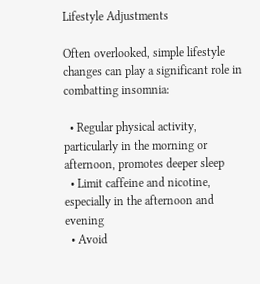Lifestyle Adjustments

Often overlooked, simple lifestyle changes can play a significant role in combatting insomnia:

  • Regular physical activity, particularly in the morning or afternoon, promotes deeper sleep
  • Limit caffeine and nicotine, especially in the afternoon and evening
  • Avoid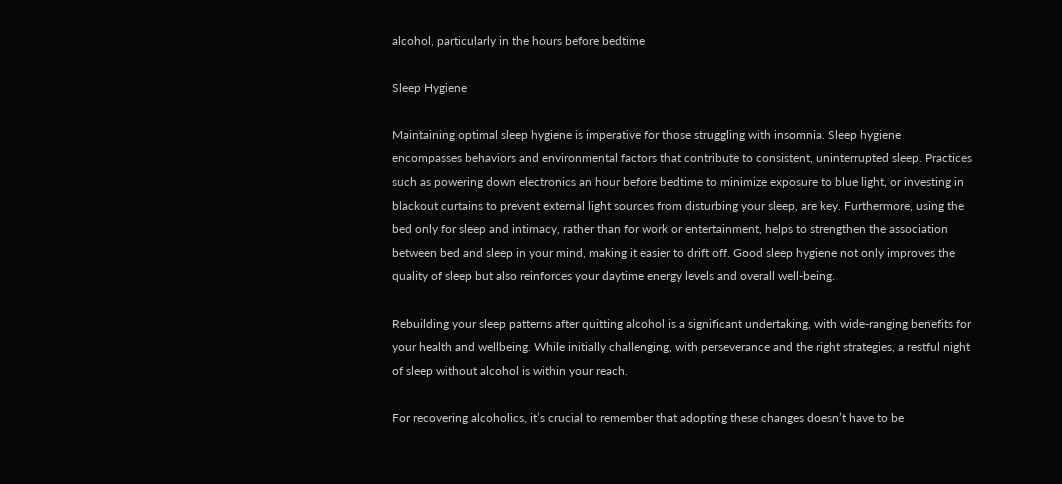alcohol, particularly in the hours before bedtime

Sleep Hygiene

Maintaining optimal sleep hygiene is imperative for those struggling with insomnia. Sleep hygiene encompasses behaviors and environmental factors that contribute to consistent, uninterrupted sleep. Practices such as powering down electronics an hour before bedtime to minimize exposure to blue light, or investing in blackout curtains to prevent external light sources from disturbing your sleep, are key. Furthermore, using the bed only for sleep and intimacy, rather than for work or entertainment, helps to strengthen the association between bed and sleep in your mind, making it easier to drift off. Good sleep hygiene not only improves the quality of sleep but also reinforces your daytime energy levels and overall well-being.

Rebuilding your sleep patterns after quitting alcohol is a significant undertaking, with wide-ranging benefits for your health and wellbeing. While initially challenging, with perseverance and the right strategies, a restful night of sleep without alcohol is within your reach.

For recovering alcoholics, it’s crucial to remember that adopting these changes doesn’t have to be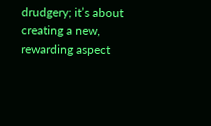drudgery; it’s about creating a new, rewarding aspect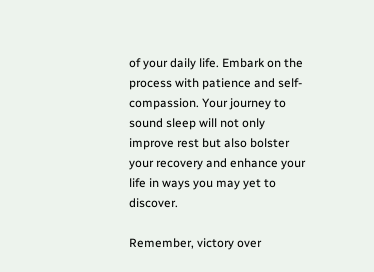of your daily life. Embark on the process with patience and self-compassion. Your journey to sound sleep will not only improve rest but also bolster your recovery and enhance your life in ways you may yet to discover.

Remember, victory over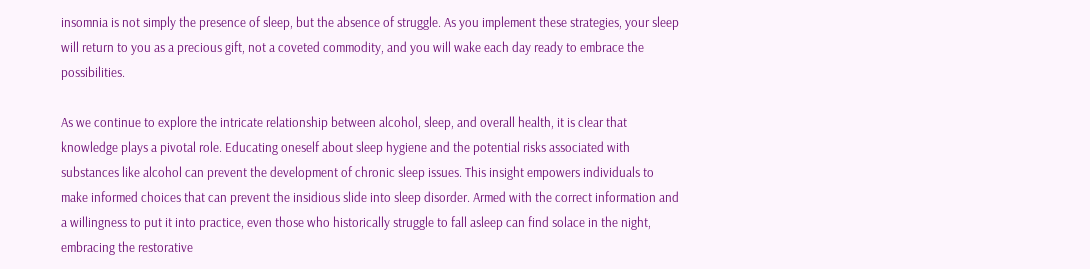insomnia is not simply the presence of sleep, but the absence of struggle. As you implement these strategies, your sleep will return to you as a precious gift, not a coveted commodity, and you will wake each day ready to embrace the possibilities.

As we continue to explore the intricate relationship between alcohol, sleep, and overall health, it is clear that knowledge plays a pivotal role. Educating oneself about sleep hygiene and the potential risks associated with substances like alcohol can prevent the development of chronic sleep issues. This insight empowers individuals to make informed choices that can prevent the insidious slide into sleep disorder. Armed with the correct information and a willingness to put it into practice, even those who historically struggle to fall asleep can find solace in the night, embracing the restorative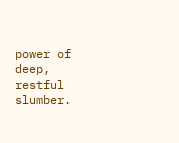power of deep, restful slumber.